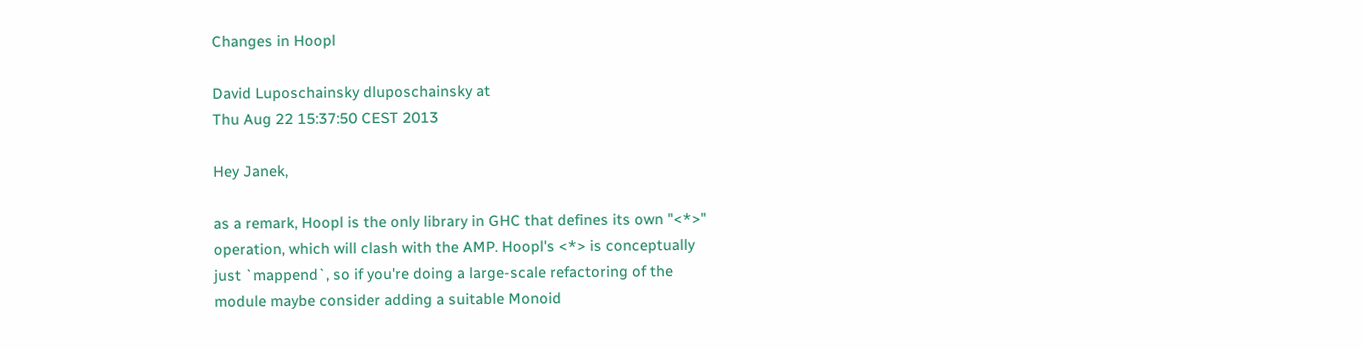Changes in Hoopl

David Luposchainsky dluposchainsky at
Thu Aug 22 15:37:50 CEST 2013

Hey Janek,

as a remark, Hoopl is the only library in GHC that defines its own "<*>"
operation, which will clash with the AMP. Hoopl's <*> is conceptually
just `mappend`, so if you're doing a large-scale refactoring of the
module maybe consider adding a suitable Monoid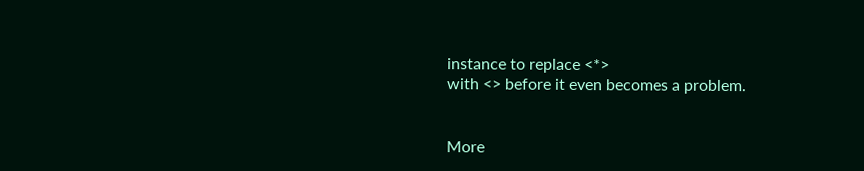instance to replace <*>
with <> before it even becomes a problem.


More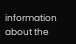information about the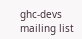ghc-devs mailing list